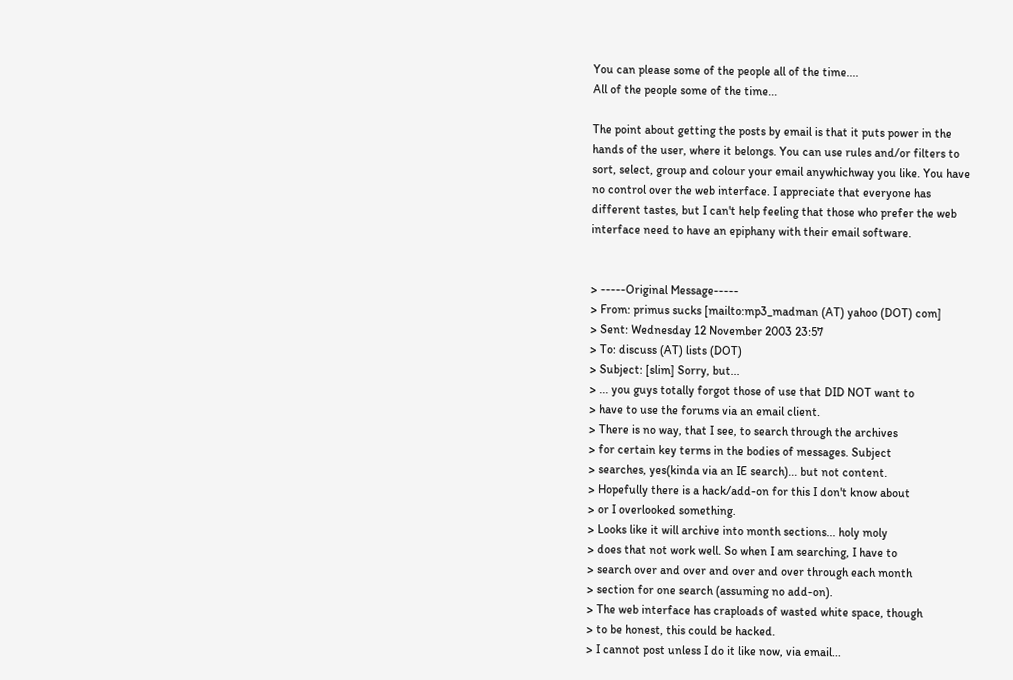You can please some of the people all of the time....
All of the people some of the time...

The point about getting the posts by email is that it puts power in the
hands of the user, where it belongs. You can use rules and/or filters to
sort, select, group and colour your email anywhichway you like. You have
no control over the web interface. I appreciate that everyone has
different tastes, but I can't help feeling that those who prefer the web
interface need to have an epiphany with their email software.


> -----Original Message-----
> From: primus sucks [mailto:mp3_madman (AT) yahoo (DOT) com]
> Sent: Wednesday 12 November 2003 23:57
> To: discuss (AT) lists (DOT)
> Subject: [slim] Sorry, but...
> ... you guys totally forgot those of use that DID NOT want to
> have to use the forums via an email client.
> There is no way, that I see, to search through the archives
> for certain key terms in the bodies of messages. Subject
> searches, yes(kinda via an IE search)... but not content.
> Hopefully there is a hack/add-on for this I don't know about
> or I overlooked something.
> Looks like it will archive into month sections... holy moly
> does that not work well. So when I am searching, I have to
> search over and over and over and over through each month
> section for one search (assuming no add-on).
> The web interface has craploads of wasted white space, though
> to be honest, this could be hacked.
> I cannot post unless I do it like now, via email...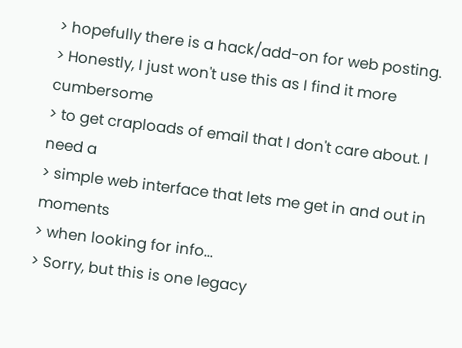> hopefully there is a hack/add-on for web posting.
> Honestly, I just won't use this as I find it more cumbersome
> to get craploads of email that I don't care about. I need a
> simple web interface that lets me get in and out in moments
> when looking for info...
> Sorry, but this is one legacy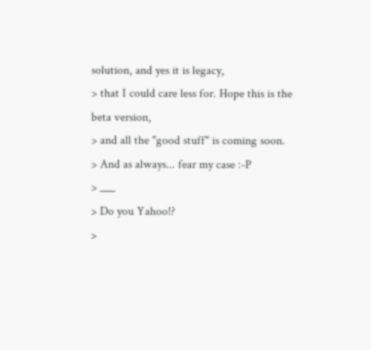solution, and yes it is legacy,
> that I could care less for. Hope this is the beta version,
> and all the "good stuff" is coming soon.
> And as always... fear my case :-P
> ___
> Do you Yahoo!?
>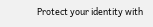Protect your identity with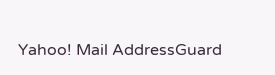Yahoo! Mail AddressGuard